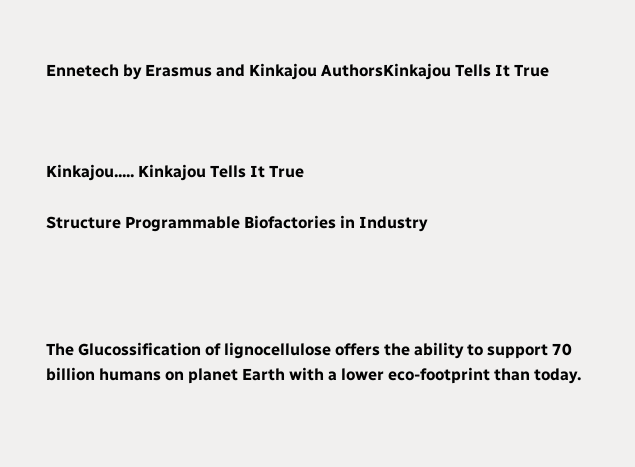Ennetech by Erasmus and Kinkajou AuthorsKinkajou Tells It True



Kinkajou..... Kinkajou Tells It True

Structure Programmable Biofactories in Industry




The Glucossification of lignocellulose offers the ability to support 70 billion humans on planet Earth with a lower eco-footprint than today.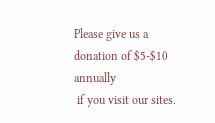Please give us a donation of $5-$10 annually
 if you visit our sites.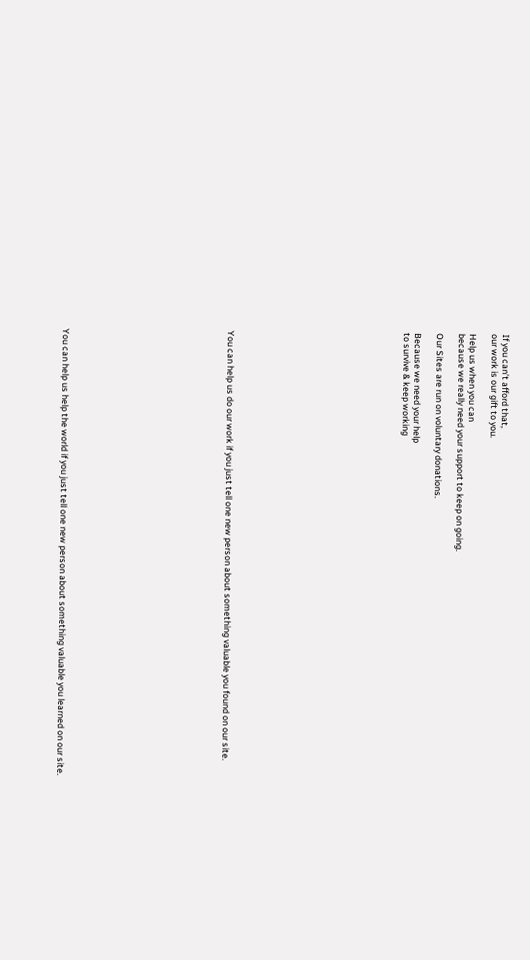If you can’t afford that,
our work is our gift to you.

Help us when you can
because we really need your support to keep on going.

Our Sites are run on voluntary donations.

Because we need your help
to survive & keep working















You can help us do our work if you just tell one new person about something valuable you found on our site.














You can help us help the world if you just tell one new person about something valuable you learned on our site.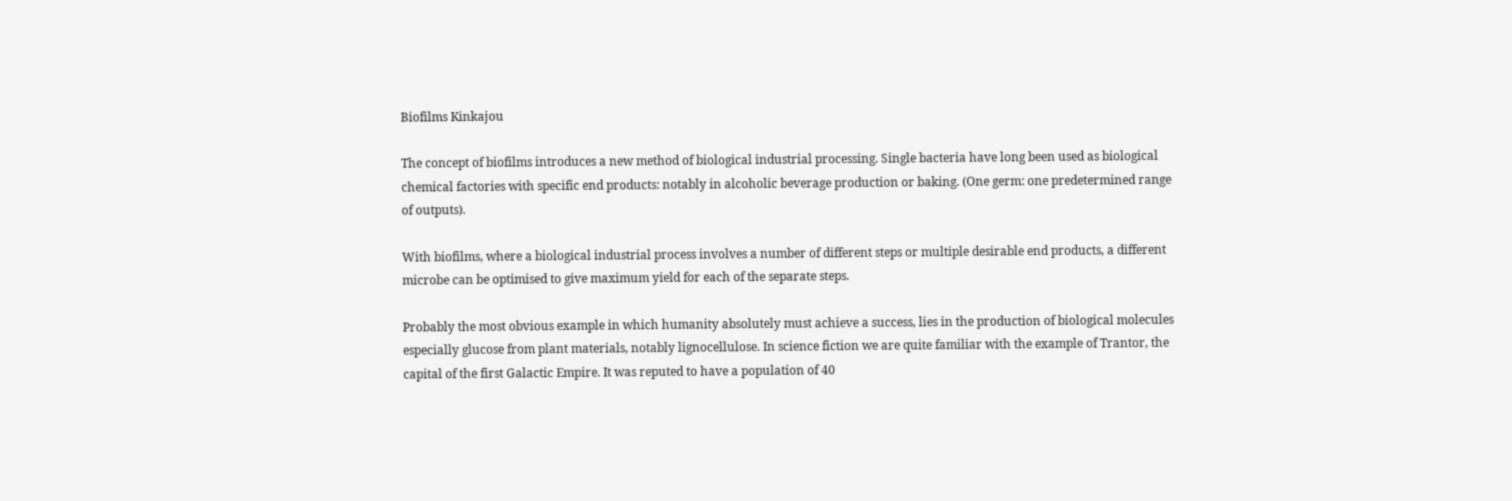Biofilms Kinkajou

The concept of biofilms introduces a new method of biological industrial processing. Single bacteria have long been used as biological chemical factories with specific end products: notably in alcoholic beverage production or baking. (One germ: one predetermined range of outputs).

With biofilms, where a biological industrial process involves a number of different steps or multiple desirable end products, a different microbe can be optimised to give maximum yield for each of the separate steps.

Probably the most obvious example in which humanity absolutely must achieve a success, lies in the production of biological molecules especially glucose from plant materials, notably lignocellulose. In science fiction we are quite familiar with the example of Trantor, the capital of the first Galactic Empire. It was reputed to have a population of 40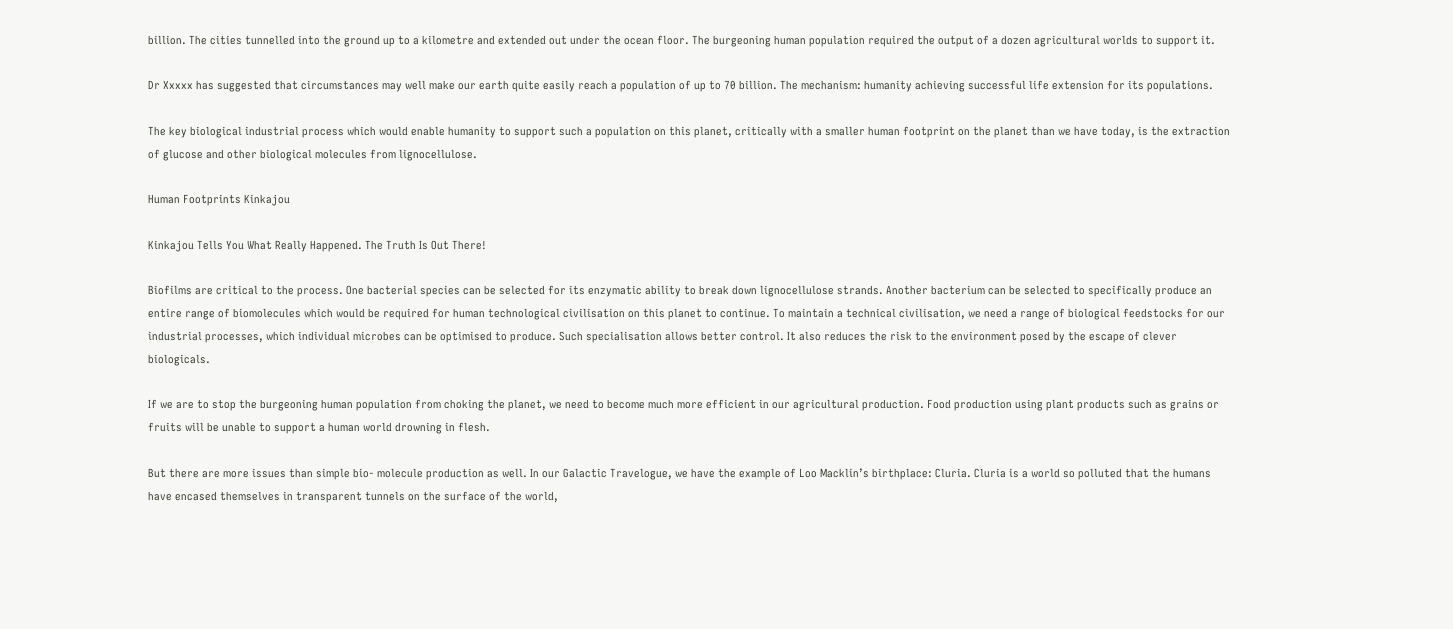billion. The cities tunnelled into the ground up to a kilometre and extended out under the ocean floor. The burgeoning human population required the output of a dozen agricultural worlds to support it.

Dr Xxxxx has suggested that circumstances may well make our earth quite easily reach a population of up to 70 billion. The mechanism: humanity achieving successful life extension for its populations.

The key biological industrial process which would enable humanity to support such a population on this planet, critically with a smaller human footprint on the planet than we have today, is the extraction of glucose and other biological molecules from lignocellulose.

Human Footprints Kinkajou

Kinkajou Tells You What Really Happened. The Truth Is Out There!

Biofilms are critical to the process. One bacterial species can be selected for its enzymatic ability to break down lignocellulose strands. Another bacterium can be selected to specifically produce an entire range of biomolecules which would be required for human technological civilisation on this planet to continue. To maintain a technical civilisation, we need a range of biological feedstocks for our industrial processes, which individual microbes can be optimised to produce. Such specialisation allows better control. It also reduces the risk to the environment posed by the escape of clever biologicals.

If we are to stop the burgeoning human population from choking the planet, we need to become much more efficient in our agricultural production. Food production using plant products such as grains or fruits will be unable to support a human world drowning in flesh.

But there are more issues than simple bio- molecule production as well. In our Galactic Travelogue, we have the example of Loo Macklin’s birthplace: Cluria. Cluria is a world so polluted that the humans have encased themselves in transparent tunnels on the surface of the world,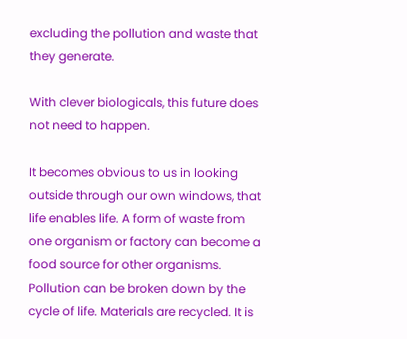excluding the pollution and waste that they generate.

With clever biologicals, this future does not need to happen.

It becomes obvious to us in looking outside through our own windows, that life enables life. A form of waste from one organism or factory can become a food source for other organisms. Pollution can be broken down by the cycle of life. Materials are recycled. It is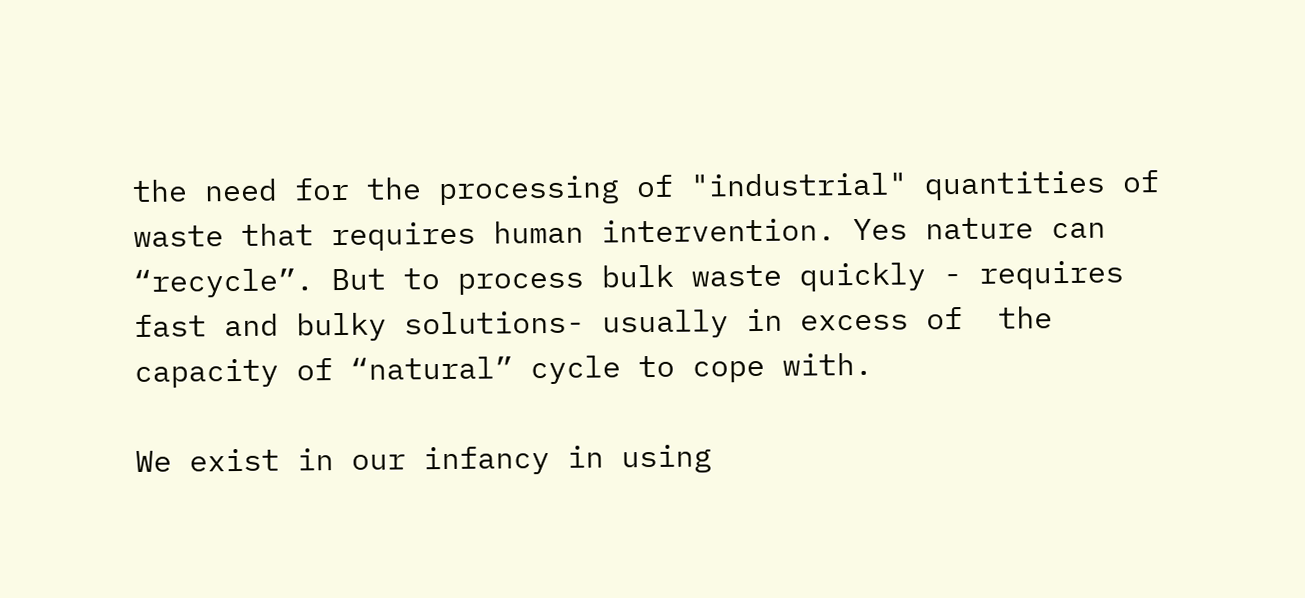the need for the processing of "industrial" quantities of waste that requires human intervention. Yes nature can “recycle”. But to process bulk waste quickly - requires fast and bulky solutions- usually in excess of  the capacity of “natural” cycle to cope with.

We exist in our infancy in using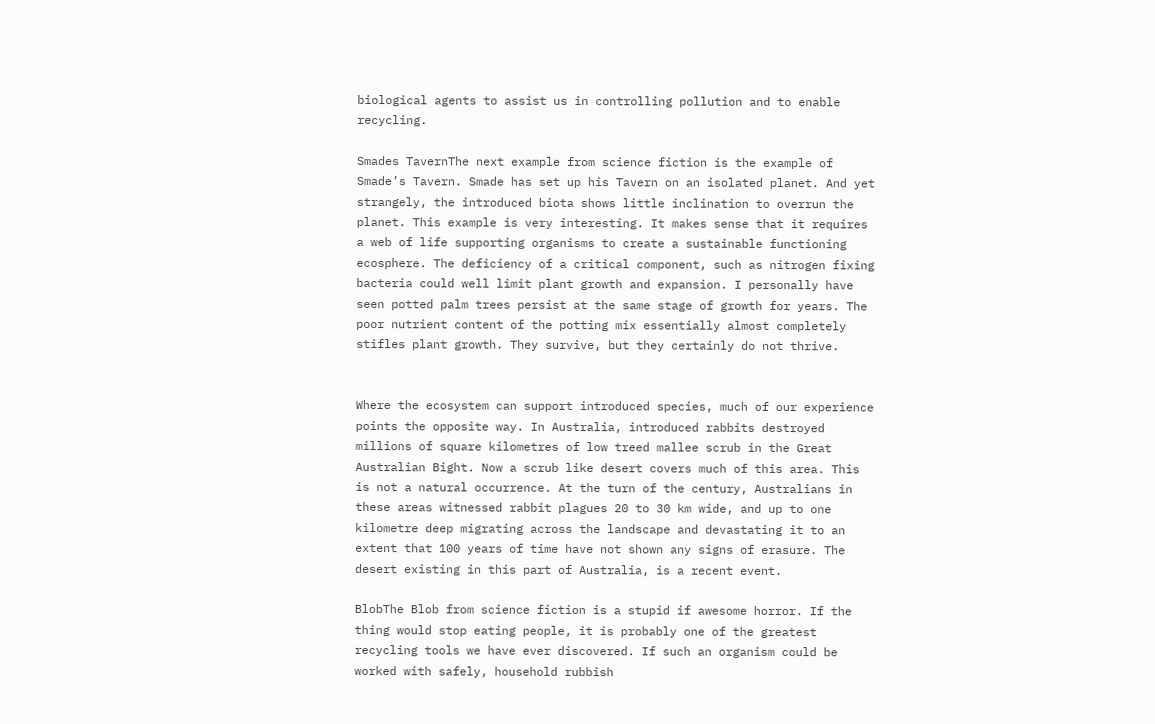biological agents to assist us in controlling pollution and to enable recycling.

Smades TavernThe next example from science fiction is the example of Smade’s Tavern. Smade has set up his Tavern on an isolated planet. And yet strangely, the introduced biota shows little inclination to overrun the planet. This example is very interesting. It makes sense that it requires a web of life supporting organisms to create a sustainable functioning ecosphere. The deficiency of a critical component, such as nitrogen fixing bacteria could well limit plant growth and expansion. I personally have seen potted palm trees persist at the same stage of growth for years. The poor nutrient content of the potting mix essentially almost completely stifles plant growth. They survive, but they certainly do not thrive.


Where the ecosystem can support introduced species, much of our experience points the opposite way. In Australia, introduced rabbits destroyed millions of square kilometres of low treed mallee scrub in the Great Australian Bight. Now a scrub like desert covers much of this area. This is not a natural occurrence. At the turn of the century, Australians in these areas witnessed rabbit plagues 20 to 30 km wide, and up to one kilometre deep migrating across the landscape and devastating it to an extent that 100 years of time have not shown any signs of erasure. The desert existing in this part of Australia, is a recent event.

BlobThe Blob from science fiction is a stupid if awesome horror. If the thing would stop eating people, it is probably one of the greatest recycling tools we have ever discovered. If such an organism could be worked with safely, household rubbish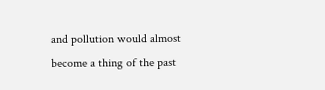and pollution would almost become a thing of the past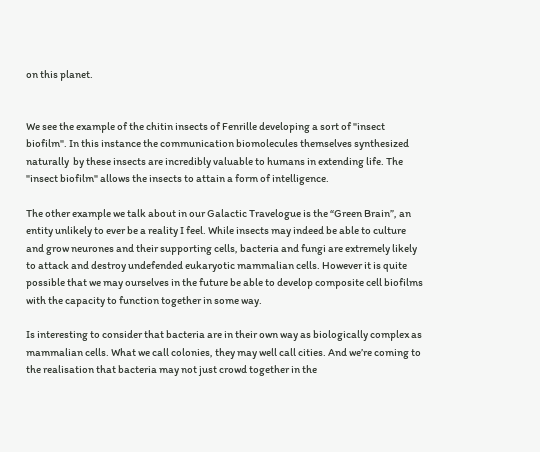on this planet.


We see the example of the chitin insects of Fenrille developing a sort of "insect biofilm". In this instance the communication biomolecules themselves synthesized naturally  by these insects are incredibly valuable to humans in extending life. The "insect biofilm" allows the insects to attain a form of intelligence.

The other example we talk about in our Galactic Travelogue is the “Green Brain”, an entity unlikely to ever be a reality I feel. While insects may indeed be able to culture and grow neurones and their supporting cells, bacteria and fungi are extremely likely to attack and destroy undefended eukaryotic mammalian cells. However it is quite possible that we may ourselves in the future be able to develop composite cell biofilms with the capacity to function together in some way.

Is interesting to consider that bacteria are in their own way as biologically complex as mammalian cells. What we call colonies, they may well call cities. And we’re coming to the realisation that bacteria may not just crowd together in the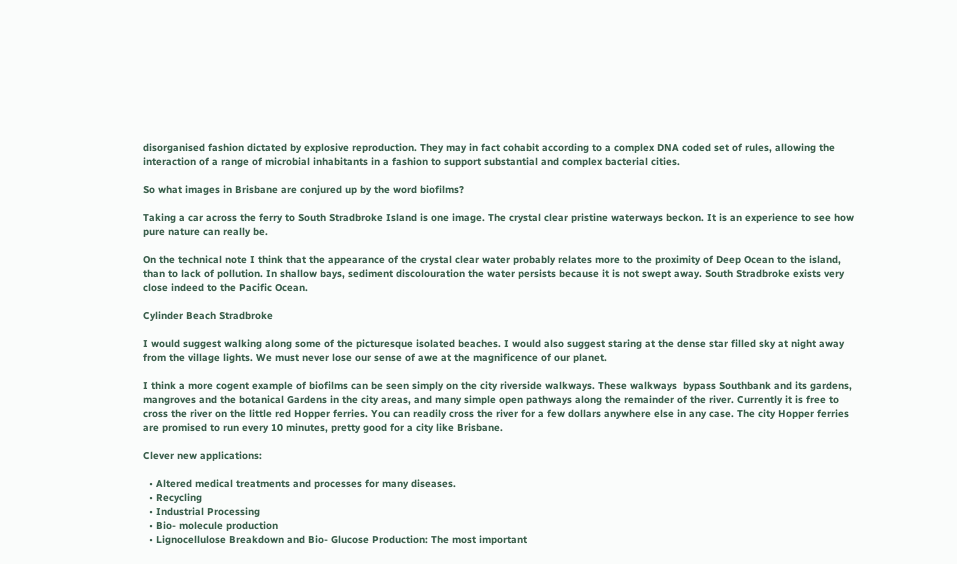disorganised fashion dictated by explosive reproduction. They may in fact cohabit according to a complex DNA coded set of rules, allowing the interaction of a range of microbial inhabitants in a fashion to support substantial and complex bacterial cities.

So what images in Brisbane are conjured up by the word biofilms?

Taking a car across the ferry to South Stradbroke Island is one image. The crystal clear pristine waterways beckon. It is an experience to see how pure nature can really be.

On the technical note I think that the appearance of the crystal clear water probably relates more to the proximity of Deep Ocean to the island, than to lack of pollution. In shallow bays, sediment discolouration the water persists because it is not swept away. South Stradbroke exists very close indeed to the Pacific Ocean.

Cylinder Beach Stradbroke

I would suggest walking along some of the picturesque isolated beaches. I would also suggest staring at the dense star filled sky at night away from the village lights. We must never lose our sense of awe at the magnificence of our planet.

I think a more cogent example of biofilms can be seen simply on the city riverside walkways. These walkways  bypass Southbank and its gardens, mangroves and the botanical Gardens in the city areas, and many simple open pathways along the remainder of the river. Currently it is free to cross the river on the little red Hopper ferries. You can readily cross the river for a few dollars anywhere else in any case. The city Hopper ferries are promised to run every 10 minutes, pretty good for a city like Brisbane.

Clever new applications:

  • Altered medical treatments and processes for many diseases.
  • Recycling
  • Industrial Processing
  • Bio- molecule production
  • Lignocellulose Breakdown and Bio- Glucose Production: The most important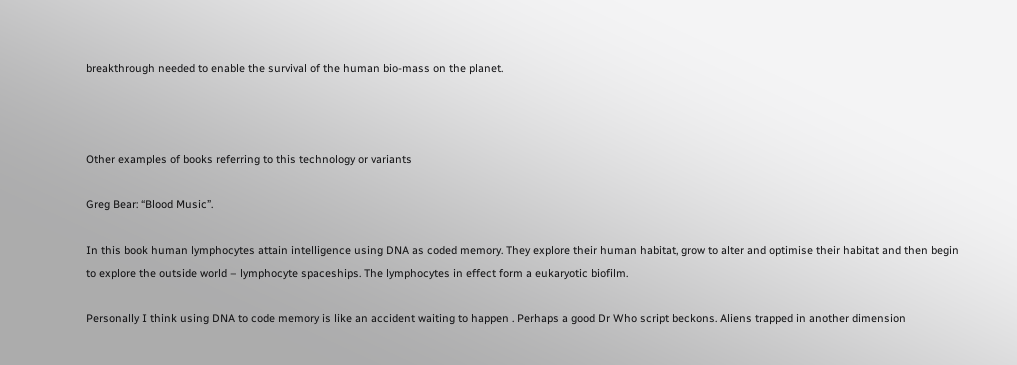breakthrough needed to enable the survival of the human bio-mass on the planet.



Other examples of books referring to this technology or variants

Greg Bear: “Blood Music”.

In this book human lymphocytes attain intelligence using DNA as coded memory. They explore their human habitat, grow to alter and optimise their habitat and then begin to explore the outside world – lymphocyte spaceships. The lymphocytes in effect form a eukaryotic biofilm.

Personally I think using DNA to code memory is like an accident waiting to happen . Perhaps a good Dr Who script beckons. Aliens trapped in another dimension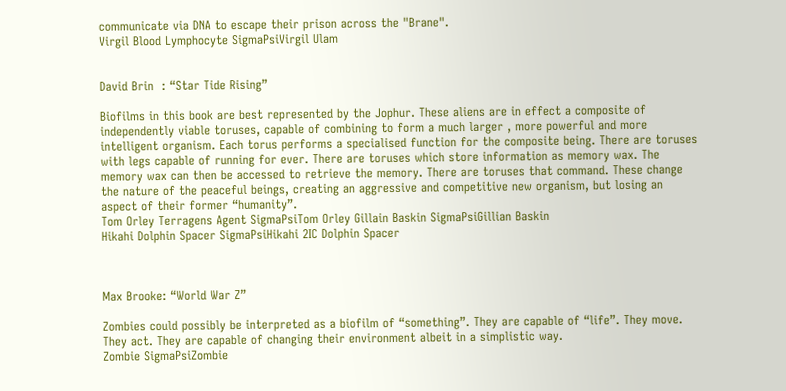communicate via DNA to escape their prison across the "Brane".
Virgil Blood Lymphocyte SigmaPsiVirgil Ulam


David Brin  : “Star Tide Rising”

Biofilms in this book are best represented by the Jophur. These aliens are in effect a composite of independently viable toruses, capable of combining to form a much larger , more powerful and more intelligent organism. Each torus performs a specialised function for the composite being. There are toruses with legs capable of running for ever. There are toruses which store information as memory wax. The memory wax can then be accessed to retrieve the memory. There are toruses that command. These change the nature of the peaceful beings, creating an aggressive and competitive new organism, but losing an aspect of their former “humanity”.
Tom Orley Terragens Agent SigmaPsiTom Orley Gillain Baskin SigmaPsiGillian Baskin
Hikahi Dolphin Spacer SigmaPsiHikahi 2IC Dolphin Spacer



Max Brooke: “World War Z”

Zombies could possibly be interpreted as a biofilm of “something”. They are capable of “life”. They move. They act. They are capable of changing their environment albeit in a simplistic way.
Zombie SigmaPsiZombie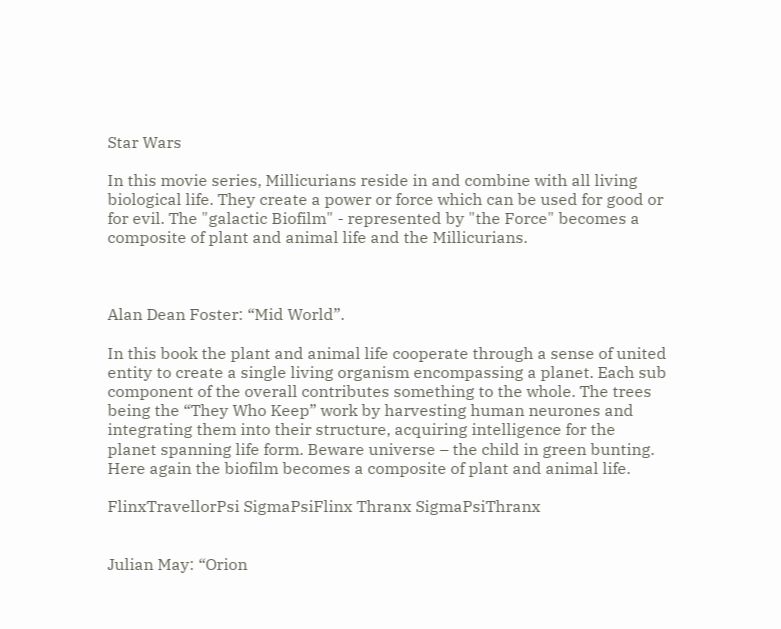Star Wars

In this movie series, Millicurians reside in and combine with all living biological life. They create a power or force which can be used for good or for evil. The "galactic Biofilm" - represented by "the Force" becomes a composite of plant and animal life and the Millicurians.



Alan Dean Foster: “Mid World”.

In this book the plant and animal life cooperate through a sense of united entity to create a single living organism encompassing a planet. Each sub component of the overall contributes something to the whole. The trees being the “They Who Keep” work by harvesting human neurones and integrating them into their structure, acquiring intelligence for the planet spanning life form. Beware universe – the child in green bunting. Here again the biofilm becomes a composite of plant and animal life.

FlinxTravellorPsi SigmaPsiFlinx Thranx SigmaPsiThranx


Julian May: “Orion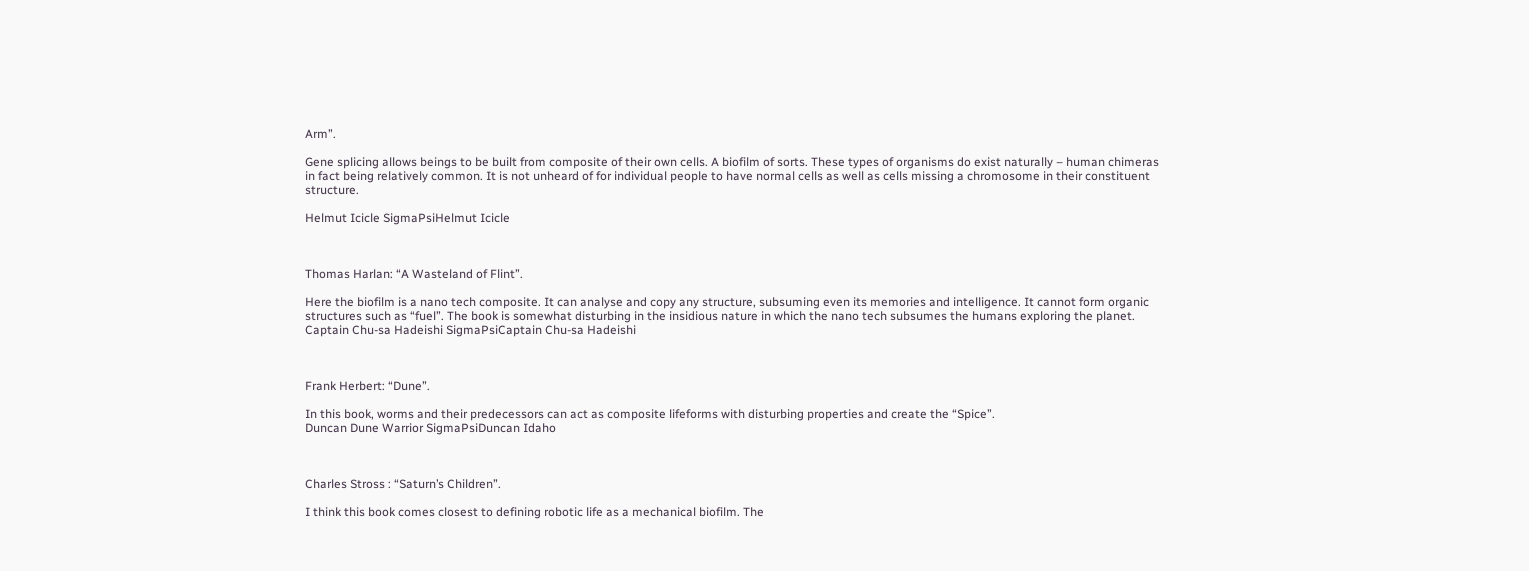Arm”.

Gene splicing allows beings to be built from composite of their own cells. A biofilm of sorts. These types of organisms do exist naturally – human chimeras in fact being relatively common. It is not unheard of for individual people to have normal cells as well as cells missing a chromosome in their constituent structure.

Helmut Icicle SigmaPsiHelmut Icicle



Thomas Harlan: “A Wasteland of Flint”.

Here the biofilm is a nano tech composite. It can analyse and copy any structure, subsuming even its memories and intelligence. It cannot form organic structures such as “fuel”. The book is somewhat disturbing in the insidious nature in which the nano tech subsumes the humans exploring the planet.
Captain Chu-sa Hadeishi SigmaPsiCaptain Chu-sa Hadeishi



Frank Herbert: “Dune”.

In this book, worms and their predecessors can act as composite lifeforms with disturbing properties and create the “Spice”.
Duncan Dune Warrior SigmaPsiDuncan Idaho



Charles Stross : “Saturn’s Children”.

I think this book comes closest to defining robotic life as a mechanical biofilm. The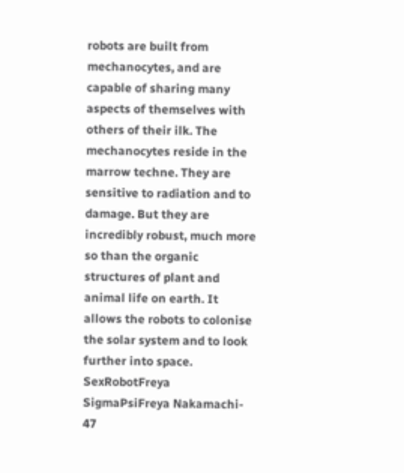robots are built from mechanocytes, and are capable of sharing many aspects of themselves with others of their ilk. The mechanocytes reside in the marrow techne. They are sensitive to radiation and to damage. But they are incredibly robust, much more so than the organic structures of plant and animal life on earth. It allows the robots to colonise the solar system and to look further into space.
SexRobotFreya SigmaPsiFreya Nakamachi- 47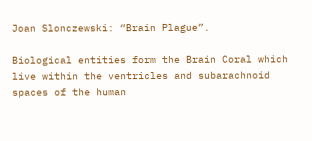Joan Slonczewski: “Brain Plague”.

Biological entities form the Brain Coral which live within the ventricles and subarachnoid spaces of the human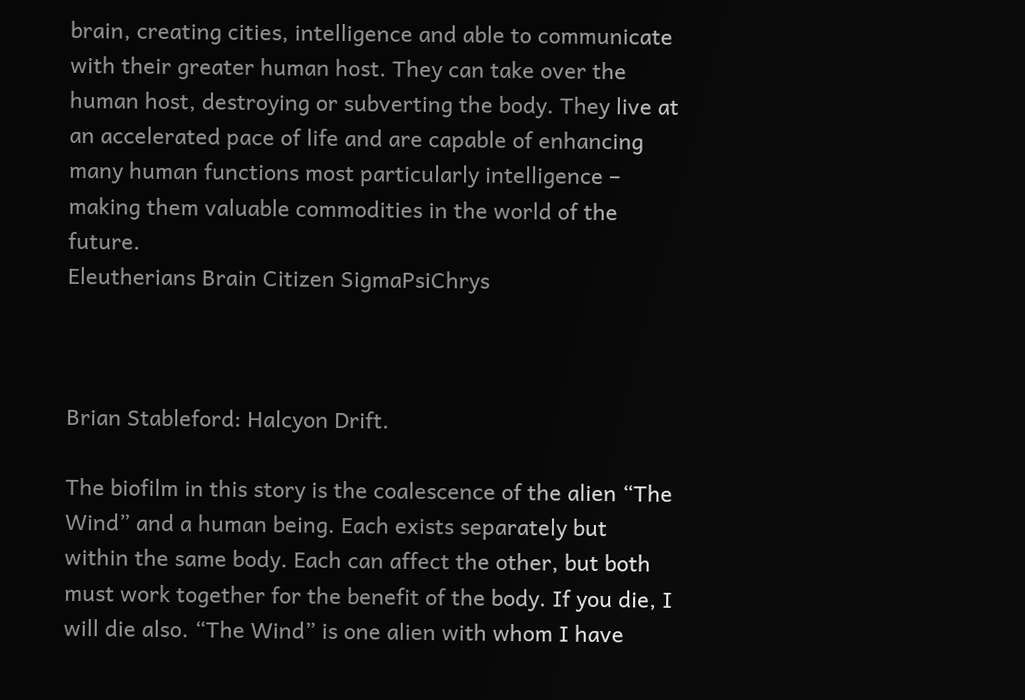brain, creating cities, intelligence and able to communicate with their greater human host. They can take over the human host, destroying or subverting the body. They live at an accelerated pace of life and are capable of enhancing many human functions most particularly intelligence – making them valuable commodities in the world of the future.
Eleutherians Brain Citizen SigmaPsiChrys



Brian Stableford: Halcyon Drift.

The biofilm in this story is the coalescence of the alien “The Wind” and a human being. Each exists separately but within the same body. Each can affect the other, but both must work together for the benefit of the body. If you die, I will die also. “The Wind” is one alien with whom I have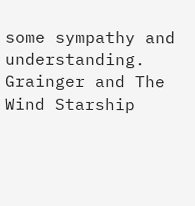some sympathy and understanding.
Grainger and The Wind Starship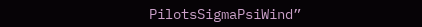PilotsSigmaPsiWind”